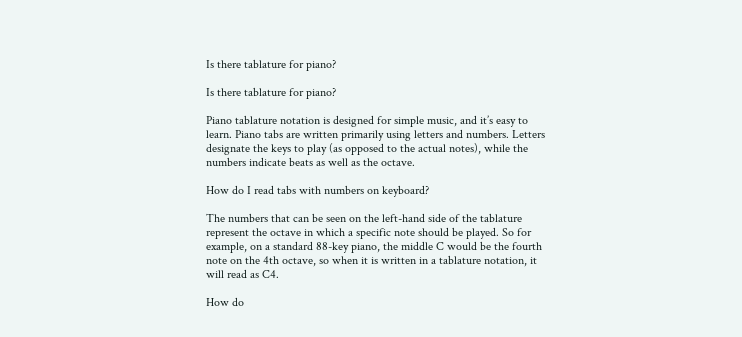Is there tablature for piano?

Is there tablature for piano?

Piano tablature notation is designed for simple music, and it’s easy to learn. Piano tabs are written primarily using letters and numbers. Letters designate the keys to play (as opposed to the actual notes), while the numbers indicate beats as well as the octave.

How do I read tabs with numbers on keyboard?

The numbers that can be seen on the left-hand side of the tablature represent the octave in which a specific note should be played. So for example, on a standard 88-key piano, the middle C would be the fourth note on the 4th octave, so when it is written in a tablature notation, it will read as C4.

How do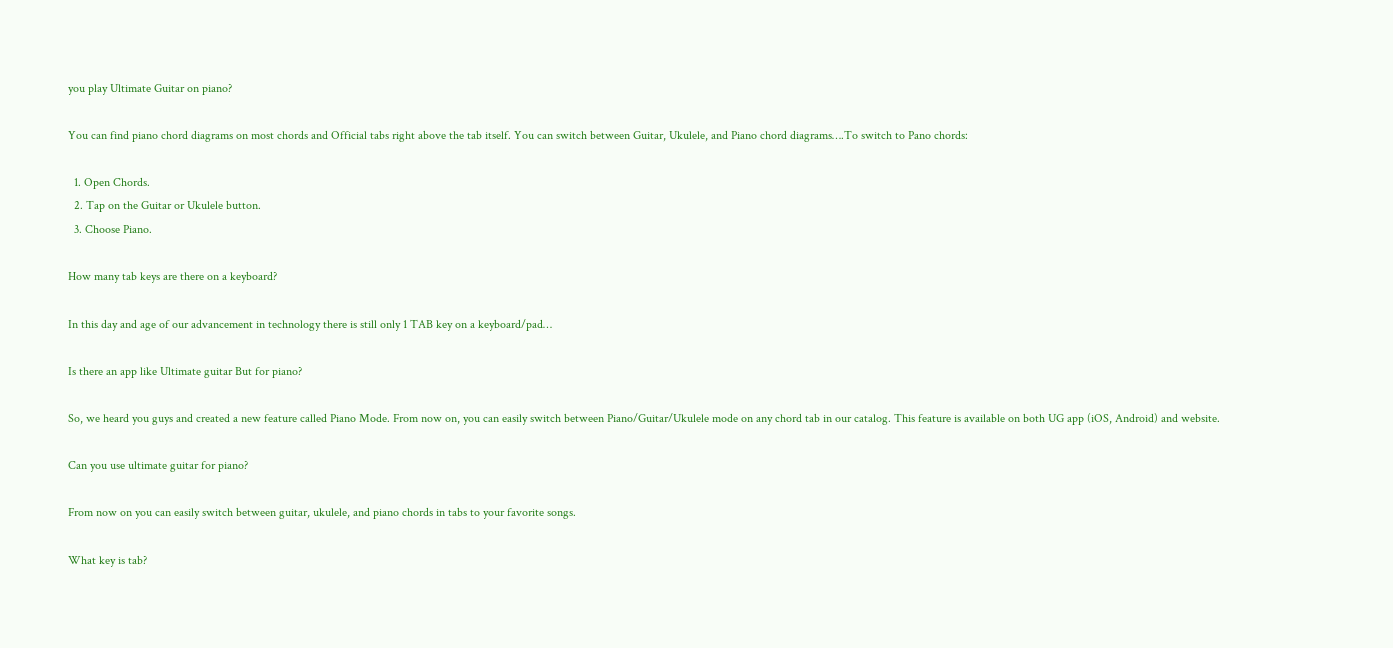you play Ultimate Guitar on piano?

You can find piano chord diagrams on most chords and Official tabs right above the tab itself. You can switch between Guitar, Ukulele, and Piano chord diagrams….To switch to Pano chords:

  1. Open Chords.
  2. Tap on the Guitar or Ukulele button.
  3. Choose Piano.

How many tab keys are there on a keyboard?

In this day and age of our advancement in technology there is still only 1 TAB key on a keyboard/pad…

Is there an app like Ultimate guitar But for piano?

So, we heard you guys and created a new feature called Piano Mode. From now on, you can easily switch between Piano/Guitar/Ukulele mode on any chord tab in our catalog. This feature is available on both UG app (iOS, Android) and website.

Can you use ultimate guitar for piano?

From now on you can easily switch between guitar, ukulele, and piano chords in tabs to your favorite songs.

What key is tab?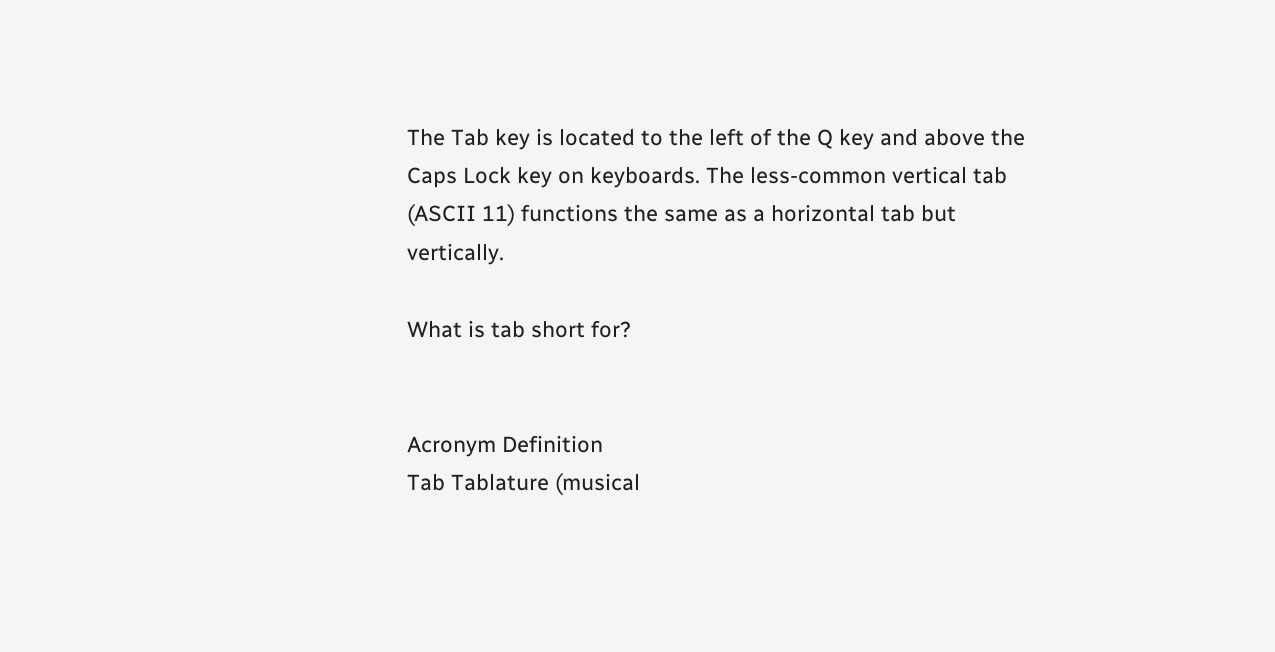The Tab key is located to the left of the Q key and above the Caps Lock key on keyboards. The less-common vertical tab (ASCII 11) functions the same as a horizontal tab but vertically.

What is tab short for?


Acronym Definition
Tab Tablature (musical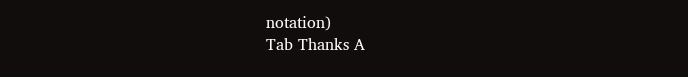notation)
Tab Thanks A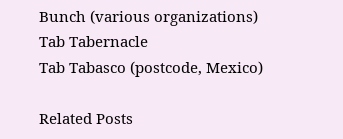Bunch (various organizations)
Tab Tabernacle
Tab Tabasco (postcode, Mexico)

Related Posts